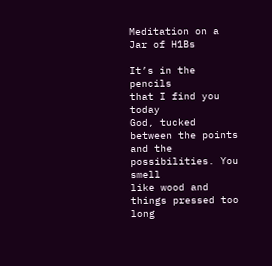Meditation on a Jar of H1Bs

It’s in the pencils
that I find you today
God, tucked between the points
and the possibilities. You smell
like wood and things pressed too long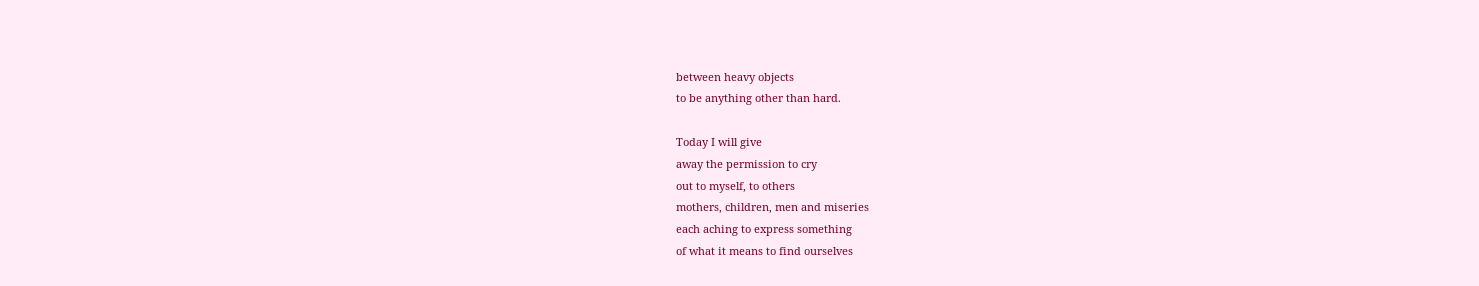between heavy objects
to be anything other than hard.

Today I will give
away the permission to cry
out to myself, to others
mothers, children, men and miseries
each aching to express something
of what it means to find ourselves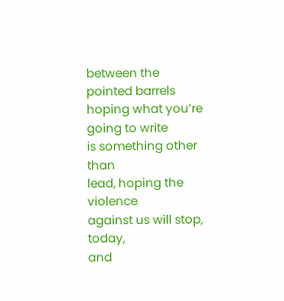between the pointed barrels
hoping what you’re going to write
is something other than
lead, hoping the violence
against us will stop, today,
and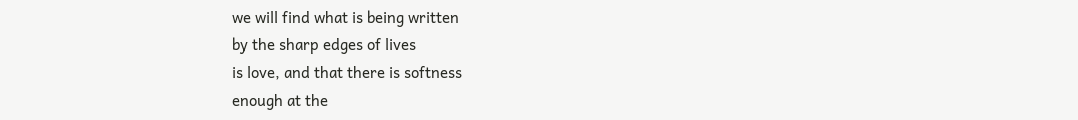we will find what is being written
by the sharp edges of lives
is love, and that there is softness
enough at the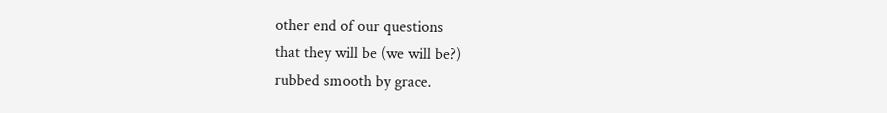other end of our questions
that they will be (we will be?)
rubbed smooth by grace.